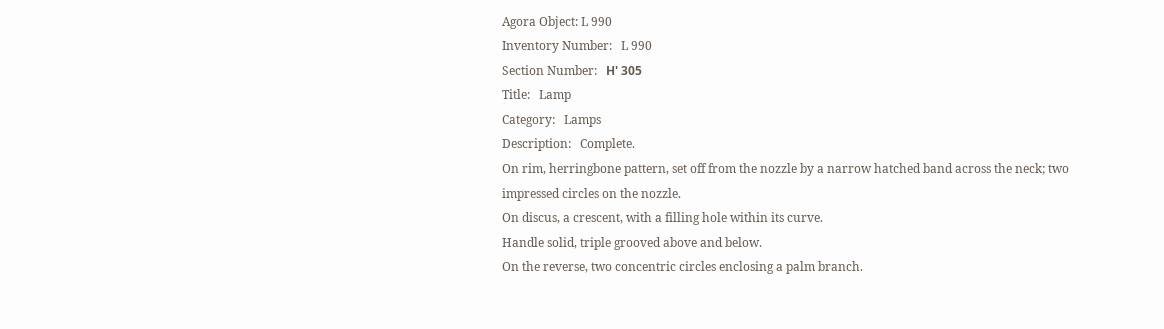Agora Object: L 990
Inventory Number:   L 990
Section Number:   Η' 305
Title:   Lamp
Category:   Lamps
Description:   Complete.
On rim, herringbone pattern, set off from the nozzle by a narrow hatched band across the neck; two impressed circles on the nozzle.
On discus, a crescent, with a filling hole within its curve.
Handle solid, triple grooved above and below.
On the reverse, two concentric circles enclosing a palm branch.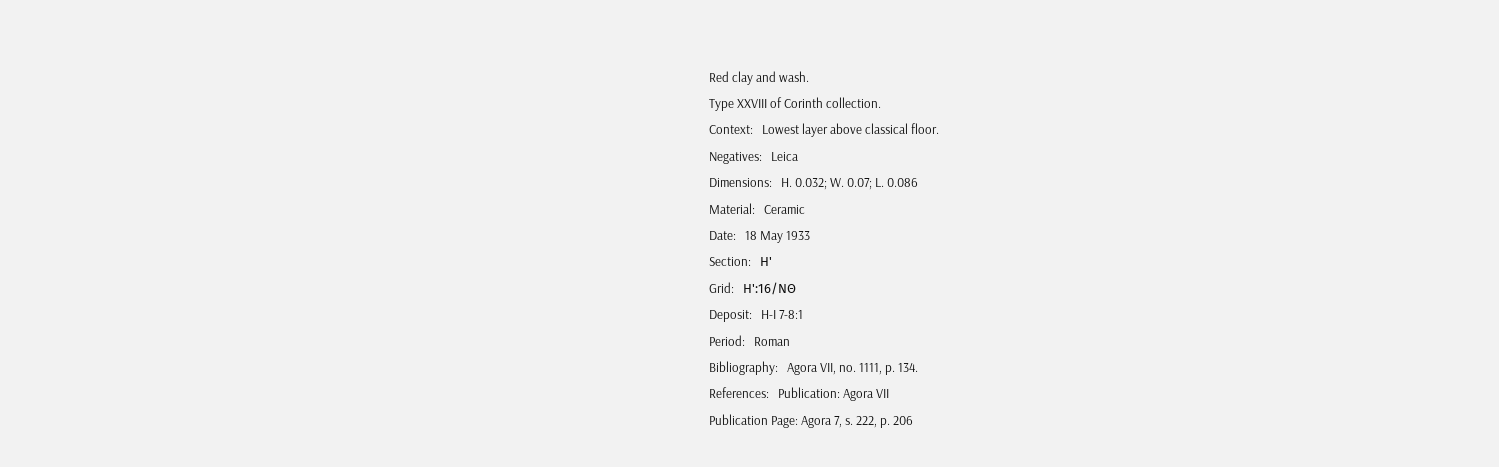Red clay and wash.
Type XXVIII of Corinth collection.
Context:   Lowest layer above classical floor.
Negatives:   Leica
Dimensions:   H. 0.032; W. 0.07; L. 0.086
Material:   Ceramic
Date:   18 May 1933
Section:   Η'
Grid:   Η':16/ΝΘ
Deposit:   H-I 7-8:1
Period:   Roman
Bibliography:   Agora VII, no. 1111, p. 134.
References:   Publication: Agora VII
Publication Page: Agora 7, s. 222, p. 206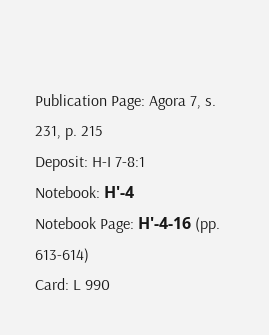Publication Page: Agora 7, s. 231, p. 215
Deposit: H-I 7-8:1
Notebook: Η'-4
Notebook Page: Η'-4-16 (pp. 613-614)
Card: L 990